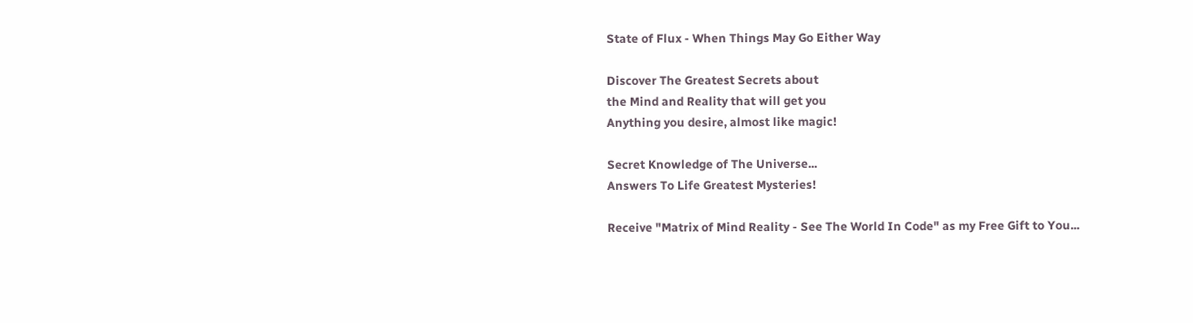State of Flux - When Things May Go Either Way

Discover The Greatest Secrets about
the Mind and Reality that will get you
Anything you desire, almost like magic!

Secret Knowledge of The Universe...
Answers To Life Greatest Mysteries!

Receive "Matrix of Mind Reality - See The World In Code" as my Free Gift to You...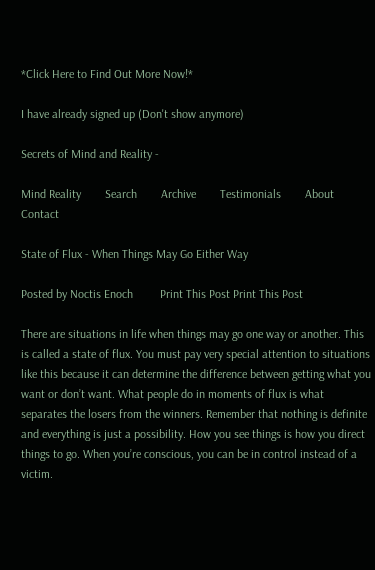*Click Here to Find Out More Now!*

I have already signed up (Don't show anymore)

Secrets of Mind and Reality -

Mind Reality        Search        Archive        Testimonials        About        Contact

State of Flux - When Things May Go Either Way

Posted by Noctis Enoch         Print This Post Print This Post

There are situations in life when things may go one way or another. This is called a state of flux. You must pay very special attention to situations like this because it can determine the difference between getting what you want or don’t want. What people do in moments of flux is what separates the losers from the winners. Remember that nothing is definite and everything is just a possibility. How you see things is how you direct things to go. When you’re conscious, you can be in control instead of a victim.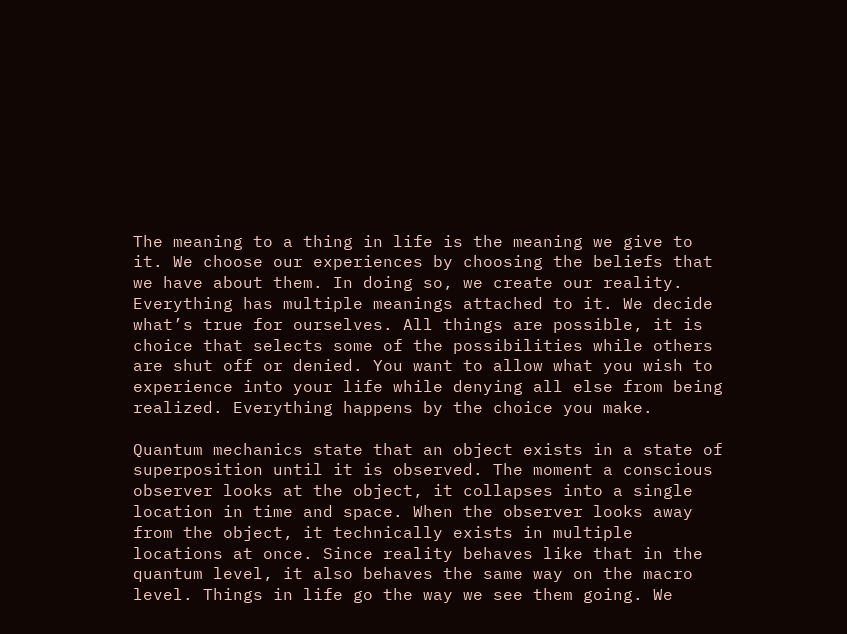The meaning to a thing in life is the meaning we give to it. We choose our experiences by choosing the beliefs that we have about them. In doing so, we create our reality. Everything has multiple meanings attached to it. We decide what’s true for ourselves. All things are possible, it is choice that selects some of the possibilities while others are shut off or denied. You want to allow what you wish to experience into your life while denying all else from being realized. Everything happens by the choice you make.

Quantum mechanics state that an object exists in a state of superposition until it is observed. The moment a conscious observer looks at the object, it collapses into a single location in time and space. When the observer looks away from the object, it technically exists in multiple locations at once. Since reality behaves like that in the quantum level, it also behaves the same way on the macro level. Things in life go the way we see them going. We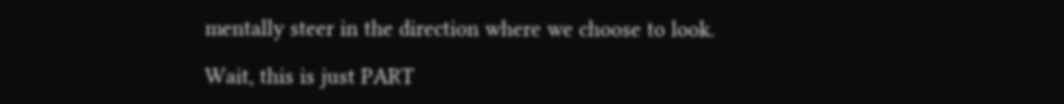mentally steer in the direction where we choose to look.

Wait, this is just PART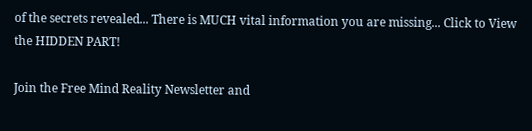of the secrets revealed... There is MUCH vital information you are missing... Click to View the HIDDEN PART!

Join the Free Mind Reality Newsletter and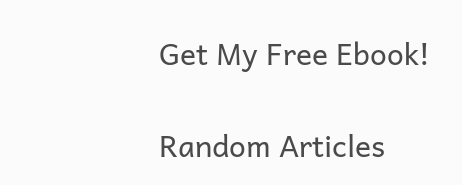Get My Free Ebook!

Random Articles